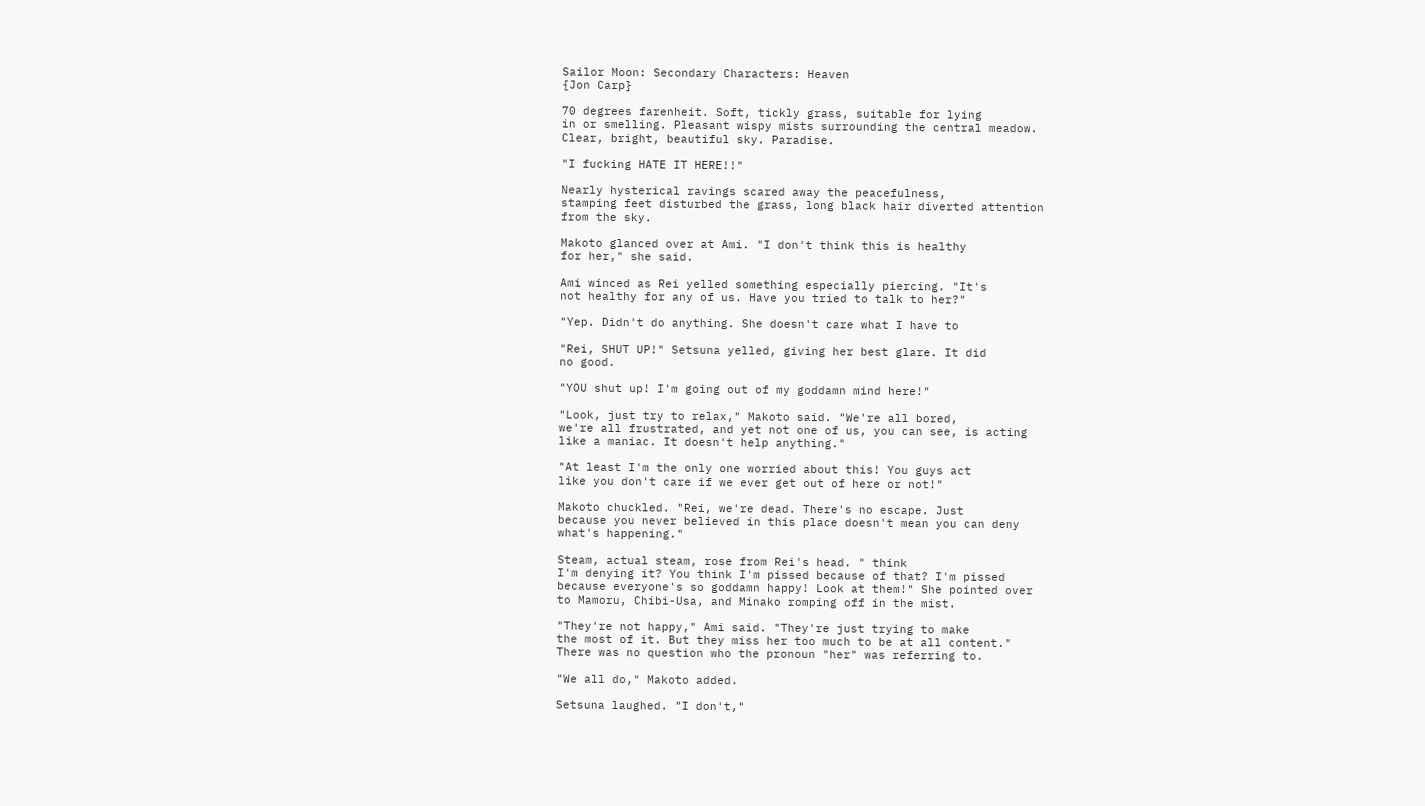Sailor Moon: Secondary Characters: Heaven
{Jon Carp}

70 degrees farenheit. Soft, tickly grass, suitable for lying
in or smelling. Pleasant wispy mists surrounding the central meadow.
Clear, bright, beautiful sky. Paradise.

"I fucking HATE IT HERE!!"

Nearly hysterical ravings scared away the peacefulness,
stamping feet disturbed the grass, long black hair diverted attention
from the sky.

Makoto glanced over at Ami. "I don't think this is healthy
for her," she said.

Ami winced as Rei yelled something especially piercing. "It's
not healthy for any of us. Have you tried to talk to her?"

"Yep. Didn't do anything. She doesn't care what I have to

"Rei, SHUT UP!" Setsuna yelled, giving her best glare. It did
no good.

"YOU shut up! I'm going out of my goddamn mind here!"

"Look, just try to relax," Makoto said. "We're all bored,
we're all frustrated, and yet not one of us, you can see, is acting
like a maniac. It doesn't help anything."

"At least I'm the only one worried about this! You guys act
like you don't care if we ever get out of here or not!"

Makoto chuckled. "Rei, we're dead. There's no escape. Just
because you never believed in this place doesn't mean you can deny
what's happening."

Steam, actual steam, rose from Rei's head. " think
I'm denying it? You think I'm pissed because of that? I'm pissed
because everyone's so goddamn happy! Look at them!" She pointed over
to Mamoru, Chibi-Usa, and Minako romping off in the mist.

"They're not happy," Ami said. "They're just trying to make
the most of it. But they miss her too much to be at all content."
There was no question who the pronoun "her" was referring to.

"We all do," Makoto added.

Setsuna laughed. "I don't,"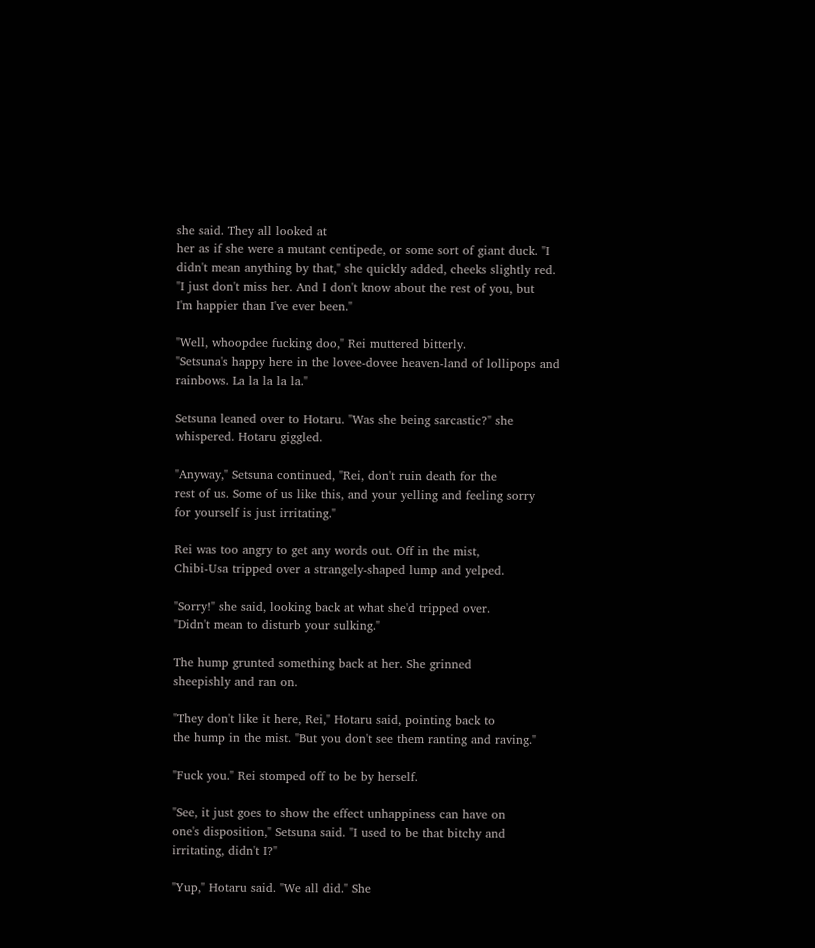she said. They all looked at
her as if she were a mutant centipede, or some sort of giant duck. "I
didn't mean anything by that," she quickly added, cheeks slightly red.
"I just don't miss her. And I don't know about the rest of you, but
I'm happier than I've ever been."

"Well, whoopdee fucking doo," Rei muttered bitterly.
"Setsuna's happy here in the lovee-dovee heaven-land of lollipops and
rainbows. La la la la la."

Setsuna leaned over to Hotaru. "Was she being sarcastic?" she
whispered. Hotaru giggled.

"Anyway," Setsuna continued, "Rei, don't ruin death for the
rest of us. Some of us like this, and your yelling and feeling sorry
for yourself is just irritating."

Rei was too angry to get any words out. Off in the mist,
Chibi-Usa tripped over a strangely-shaped lump and yelped.

"Sorry!" she said, looking back at what she'd tripped over.
"Didn't mean to disturb your sulking."

The hump grunted something back at her. She grinned
sheepishly and ran on.

"They don't like it here, Rei," Hotaru said, pointing back to
the hump in the mist. "But you don't see them ranting and raving."

"Fuck you." Rei stomped off to be by herself.

"See, it just goes to show the effect unhappiness can have on
one's disposition," Setsuna said. "I used to be that bitchy and
irritating, didn't I?"

"Yup," Hotaru said. "We all did." She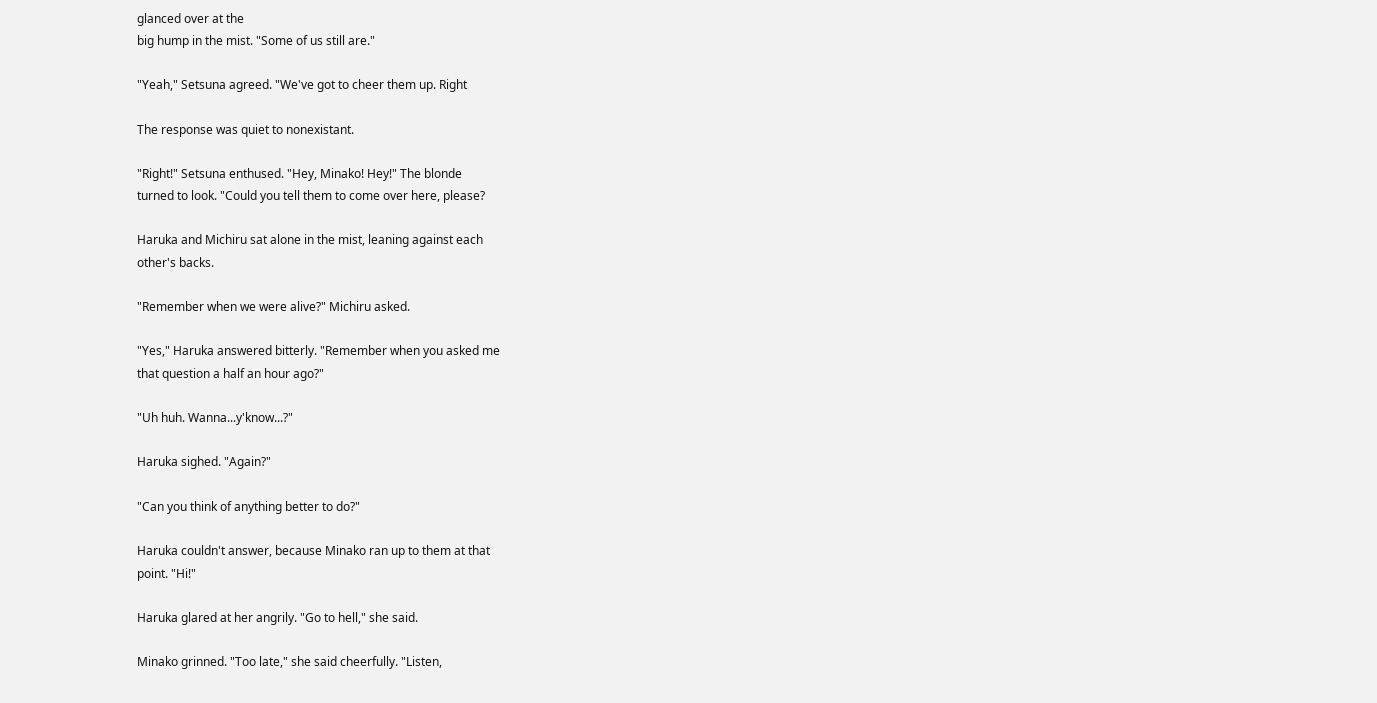glanced over at the
big hump in the mist. "Some of us still are."

"Yeah," Setsuna agreed. "We've got to cheer them up. Right

The response was quiet to nonexistant.

"Right!" Setsuna enthused. "Hey, Minako! Hey!" The blonde
turned to look. "Could you tell them to come over here, please?

Haruka and Michiru sat alone in the mist, leaning against each
other's backs.

"Remember when we were alive?" Michiru asked.

"Yes," Haruka answered bitterly. "Remember when you asked me
that question a half an hour ago?"

"Uh huh. Wanna...y'know...?"

Haruka sighed. "Again?"

"Can you think of anything better to do?"

Haruka couldn't answer, because Minako ran up to them at that
point. "Hi!"

Haruka glared at her angrily. "Go to hell," she said.

Minako grinned. "Too late," she said cheerfully. "Listen,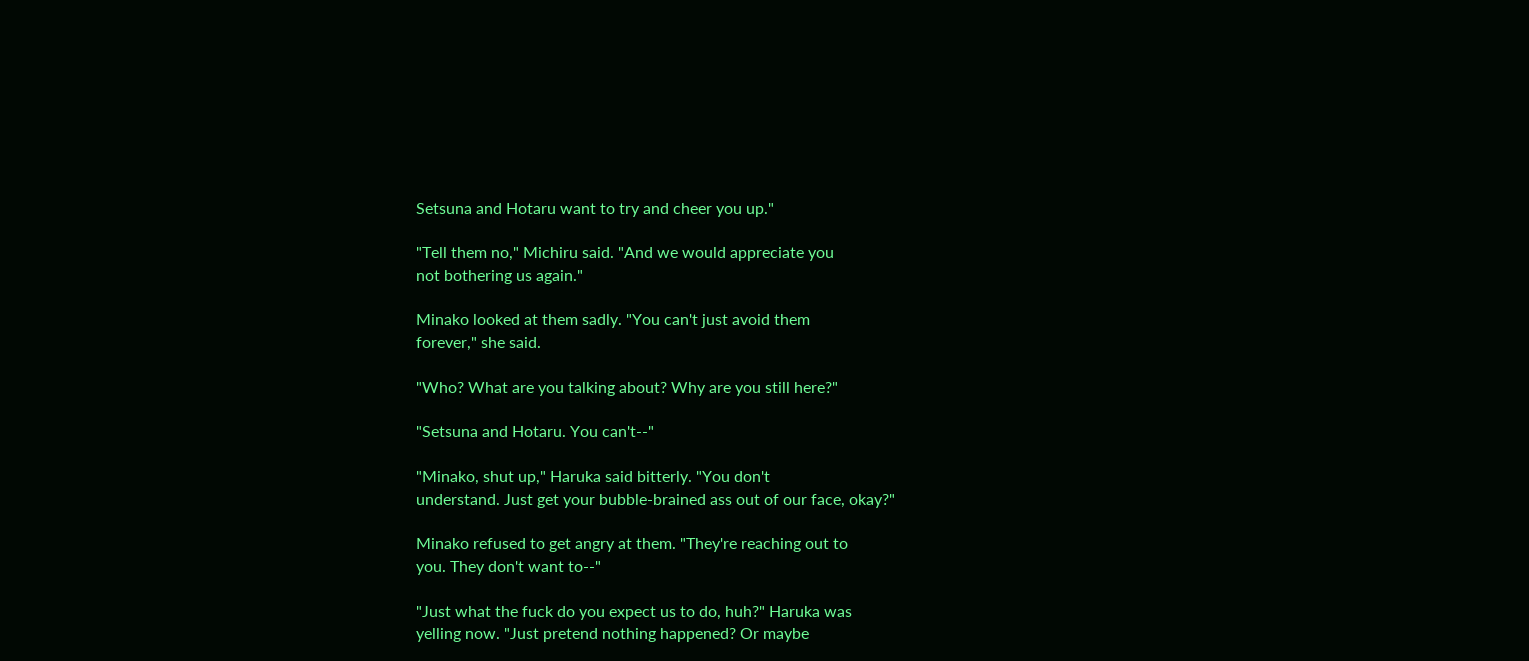Setsuna and Hotaru want to try and cheer you up."

"Tell them no," Michiru said. "And we would appreciate you
not bothering us again."

Minako looked at them sadly. "You can't just avoid them
forever," she said.

"Who? What are you talking about? Why are you still here?"

"Setsuna and Hotaru. You can't--"

"Minako, shut up," Haruka said bitterly. "You don't
understand. Just get your bubble-brained ass out of our face, okay?"

Minako refused to get angry at them. "They're reaching out to
you. They don't want to--"

"Just what the fuck do you expect us to do, huh?" Haruka was
yelling now. "Just pretend nothing happened? Or maybe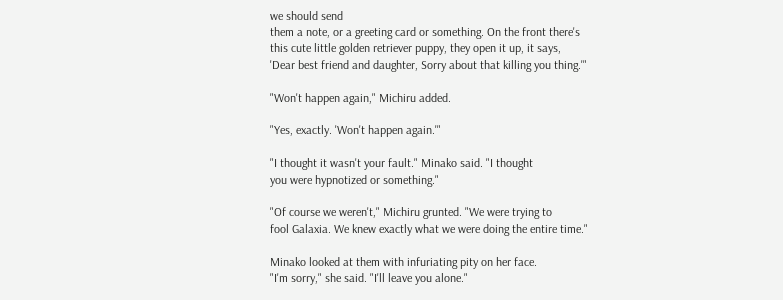we should send
them a note, or a greeting card or something. On the front there's
this cute little golden retriever puppy, they open it up, it says,
'Dear best friend and daughter, Sorry about that killing you thing.'"

"Won't happen again," Michiru added.

"Yes, exactly. 'Won't happen again.'"

"I thought it wasn't your fault." Minako said. "I thought
you were hypnotized or something."

"Of course we weren't," Michiru grunted. "We were trying to
fool Galaxia. We knew exactly what we were doing the entire time."

Minako looked at them with infuriating pity on her face.
"I'm sorry," she said. "I'll leave you alone."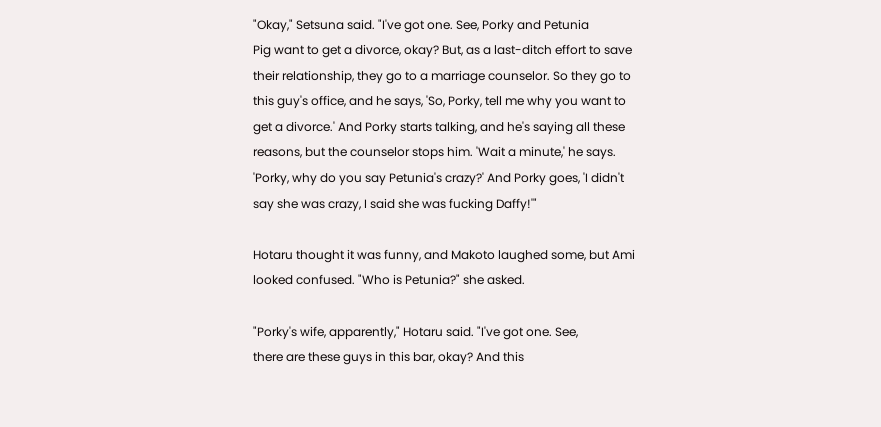"Okay," Setsuna said. "I've got one. See, Porky and Petunia
Pig want to get a divorce, okay? But, as a last-ditch effort to save
their relationship, they go to a marriage counselor. So they go to
this guy's office, and he says, 'So, Porky, tell me why you want to
get a divorce.' And Porky starts talking, and he's saying all these
reasons, but the counselor stops him. 'Wait a minute,' he says.
'Porky, why do you say Petunia's crazy?' And Porky goes, 'I didn't
say she was crazy, I said she was fucking Daffy!'"

Hotaru thought it was funny, and Makoto laughed some, but Ami
looked confused. "Who is Petunia?" she asked.

"Porky's wife, apparently," Hotaru said. "I've got one. See,
there are these guys in this bar, okay? And this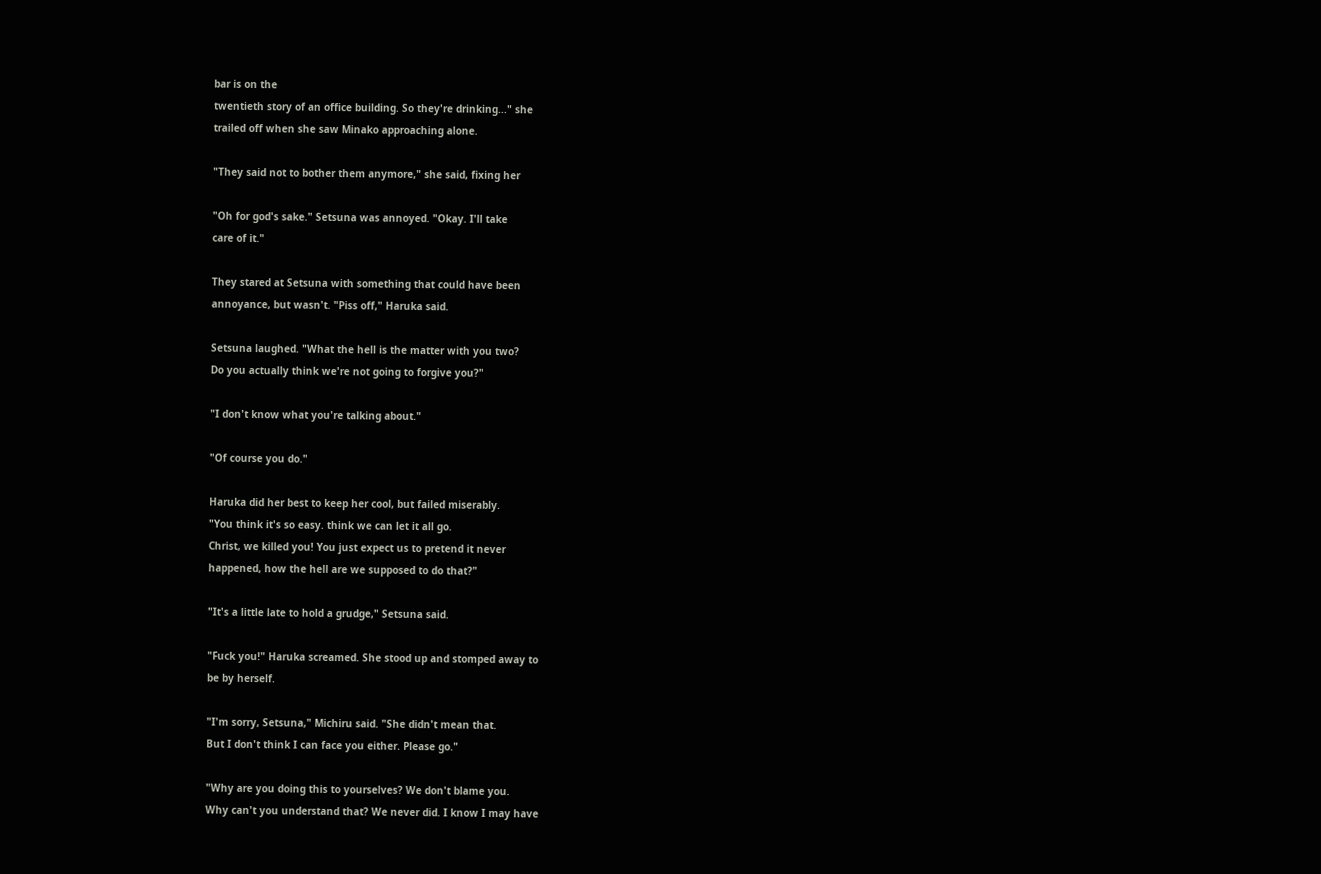bar is on the
twentieth story of an office building. So they're drinking..." she
trailed off when she saw Minako approaching alone.

"They said not to bother them anymore," she said, fixing her

"Oh for god's sake." Setsuna was annoyed. "Okay. I'll take
care of it."

They stared at Setsuna with something that could have been
annoyance, but wasn't. "Piss off," Haruka said.

Setsuna laughed. "What the hell is the matter with you two?
Do you actually think we're not going to forgive you?"

"I don't know what you're talking about."

"Of course you do."

Haruka did her best to keep her cool, but failed miserably.
"You think it's so easy. think we can let it all go.
Christ, we killed you! You just expect us to pretend it never
happened, how the hell are we supposed to do that?"

"It's a little late to hold a grudge," Setsuna said.

"Fuck you!" Haruka screamed. She stood up and stomped away to
be by herself.

"I'm sorry, Setsuna," Michiru said. "She didn't mean that.
But I don't think I can face you either. Please go."

"Why are you doing this to yourselves? We don't blame you.
Why can't you understand that? We never did. I know I may have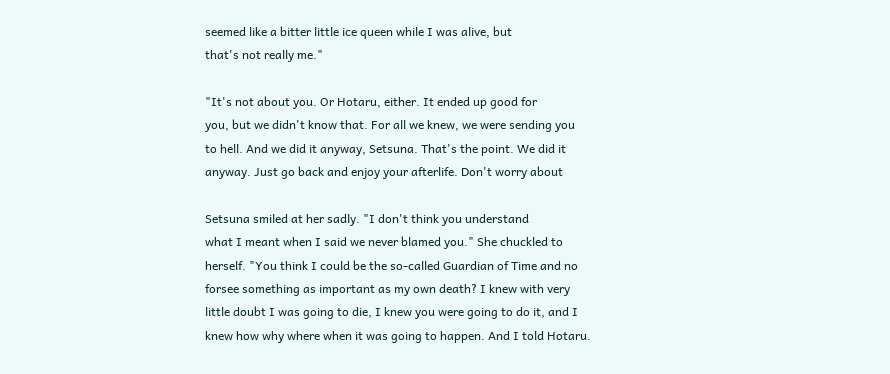seemed like a bitter little ice queen while I was alive, but
that's not really me."

"It's not about you. Or Hotaru, either. It ended up good for
you, but we didn't know that. For all we knew, we were sending you
to hell. And we did it anyway, Setsuna. That's the point. We did it
anyway. Just go back and enjoy your afterlife. Don't worry about

Setsuna smiled at her sadly. "I don't think you understand
what I meant when I said we never blamed you." She chuckled to
herself. "You think I could be the so-called Guardian of Time and no
forsee something as important as my own death? I knew with very
little doubt I was going to die, I knew you were going to do it, and I
knew how why where when it was going to happen. And I told Hotaru.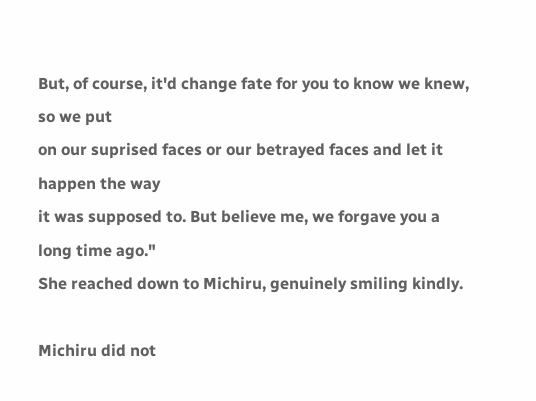But, of course, it'd change fate for you to know we knew, so we put
on our suprised faces or our betrayed faces and let it happen the way
it was supposed to. But believe me, we forgave you a long time ago."
She reached down to Michiru, genuinely smiling kindly.

Michiru did not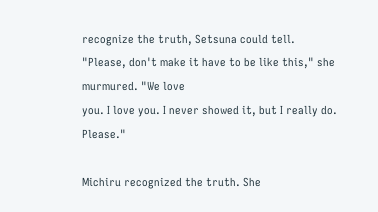recognize the truth, Setsuna could tell.
"Please, don't make it have to be like this," she murmured. "We love
you. I love you. I never showed it, but I really do. Please."

Michiru recognized the truth. She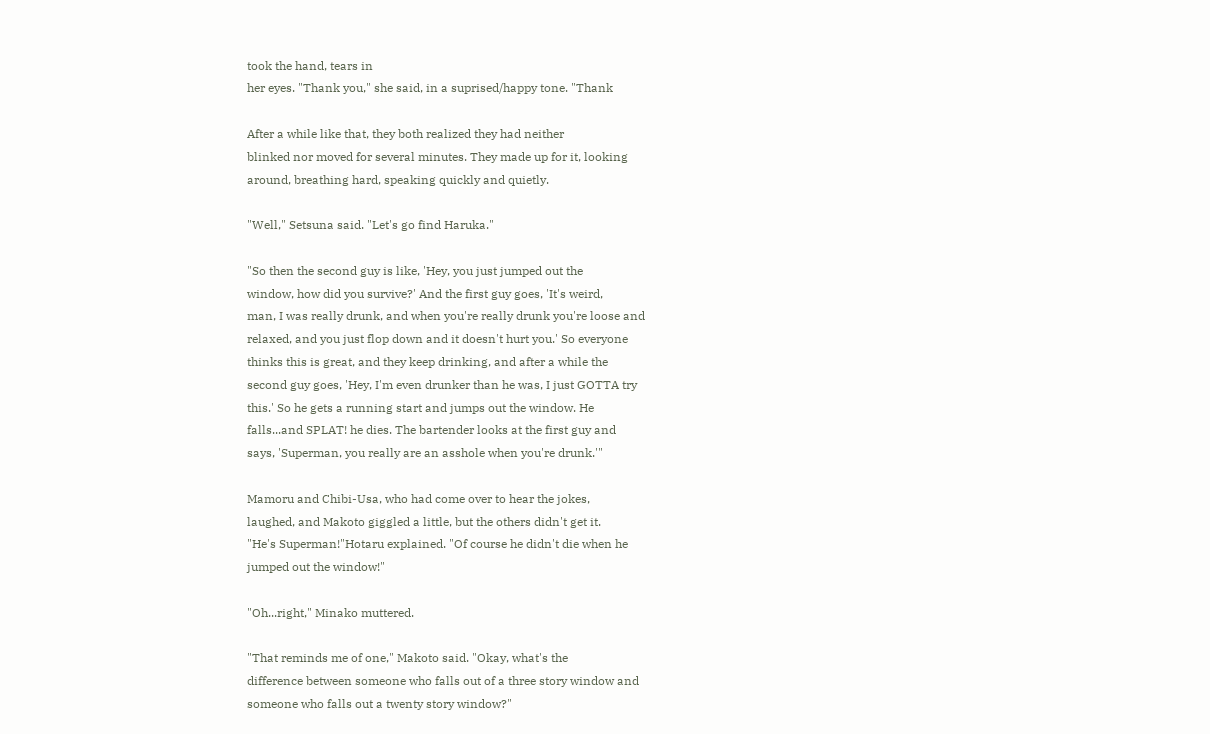took the hand, tears in
her eyes. "Thank you," she said, in a suprised/happy tone. "Thank

After a while like that, they both realized they had neither
blinked nor moved for several minutes. They made up for it, looking
around, breathing hard, speaking quickly and quietly.

"Well," Setsuna said. "Let's go find Haruka."

"So then the second guy is like, 'Hey, you just jumped out the
window, how did you survive?' And the first guy goes, 'It's weird,
man, I was really drunk, and when you're really drunk you're loose and
relaxed, and you just flop down and it doesn't hurt you.' So everyone
thinks this is great, and they keep drinking, and after a while the
second guy goes, 'Hey, I'm even drunker than he was, I just GOTTA try
this.' So he gets a running start and jumps out the window. He
falls...and SPLAT! he dies. The bartender looks at the first guy and
says, 'Superman, you really are an asshole when you're drunk.'"

Mamoru and Chibi-Usa, who had come over to hear the jokes,
laughed, and Makoto giggled a little, but the others didn't get it.
"He's Superman!"Hotaru explained. "Of course he didn't die when he
jumped out the window!"

"Oh...right," Minako muttered.

"That reminds me of one," Makoto said. "Okay, what's the
difference between someone who falls out of a three story window and
someone who falls out a twenty story window?"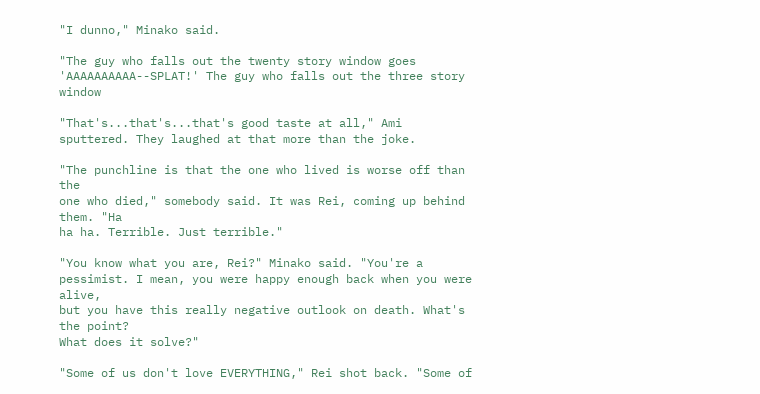"I dunno," Minako said.

"The guy who falls out the twenty story window goes
'AAAAAAAAAA--SPLAT!' The guy who falls out the three story window

"That's...that's...that's good taste at all," Ami
sputtered. They laughed at that more than the joke.

"The punchline is that the one who lived is worse off than the
one who died," somebody said. It was Rei, coming up behind them. "Ha
ha ha. Terrible. Just terrible."

"You know what you are, Rei?" Minako said. "You're a
pessimist. I mean, you were happy enough back when you were alive,
but you have this really negative outlook on death. What's the point?
What does it solve?"

"Some of us don't love EVERYTHING," Rei shot back. "Some of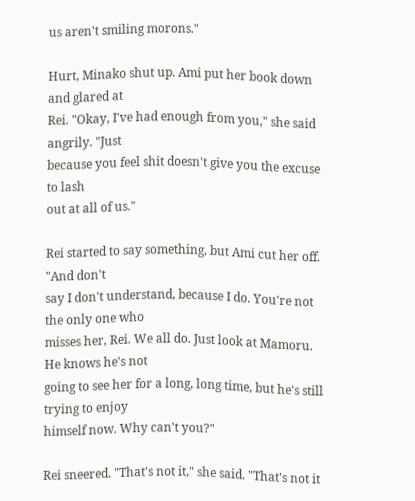us aren't smiling morons."

Hurt, Minako shut up. Ami put her book down and glared at
Rei. "Okay, I've had enough from you," she said angrily. "Just
because you feel shit doesn't give you the excuse to lash
out at all of us."

Rei started to say something, but Ami cut her off. "And don't
say I don't understand, because I do. You're not the only one who
misses her, Rei. We all do. Just look at Mamoru. He knows he's not
going to see her for a long, long time, but he's still trying to enjoy
himself now. Why can't you?"

Rei sneered. "That's not it," she said. "That's not it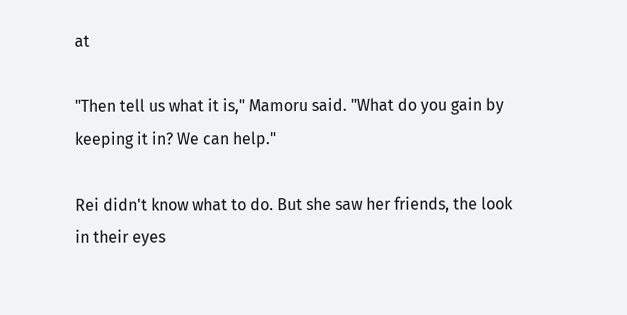at

"Then tell us what it is," Mamoru said. "What do you gain by
keeping it in? We can help."

Rei didn't know what to do. But she saw her friends, the look
in their eyes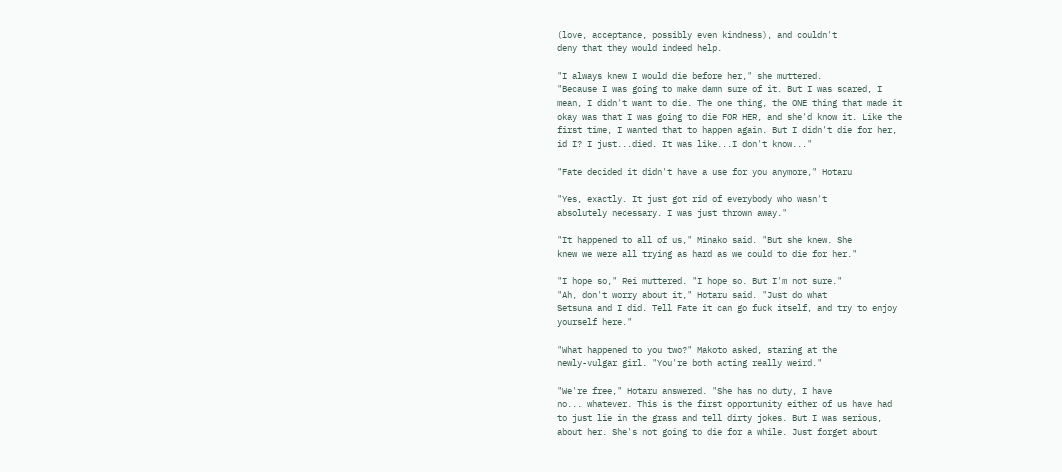(love, acceptance, possibly even kindness), and couldn't
deny that they would indeed help.

"I always knew I would die before her," she muttered.
"Because I was going to make damn sure of it. But I was scared, I
mean, I didn't want to die. The one thing, the ONE thing that made it
okay was that I was going to die FOR HER, and she'd know it. Like the
first time, I wanted that to happen again. But I didn't die for her,
id I? I just...died. It was like...I don't know..."

"Fate decided it didn't have a use for you anymore," Hotaru

"Yes, exactly. It just got rid of everybody who wasn't
absolutely necessary. I was just thrown away."

"It happened to all of us," Minako said. "But she knew. She
knew we were all trying as hard as we could to die for her."

"I hope so," Rei muttered. "I hope so. But I'm not sure."
"Ah, don't worry about it," Hotaru said. "Just do what
Setsuna and I did. Tell Fate it can go fuck itself, and try to enjoy
yourself here."

"What happened to you two?" Makoto asked, staring at the
newly-vulgar girl. "You're both acting really weird."

"We're free," Hotaru answered. "She has no duty, I have
no... whatever. This is the first opportunity either of us have had
to just lie in the grass and tell dirty jokes. But I was serious,
about her. She's not going to die for a while. Just forget about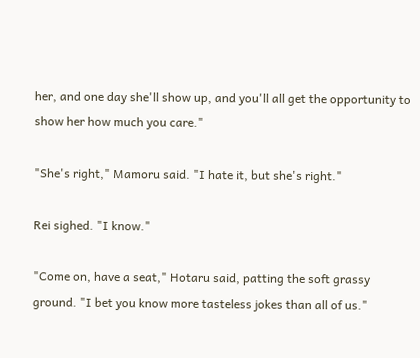her, and one day she'll show up, and you'll all get the opportunity to
show her how much you care."

"She's right," Mamoru said. "I hate it, but she's right."

Rei sighed. "I know."

"Come on, have a seat," Hotaru said, patting the soft grassy
ground. "I bet you know more tasteless jokes than all of us."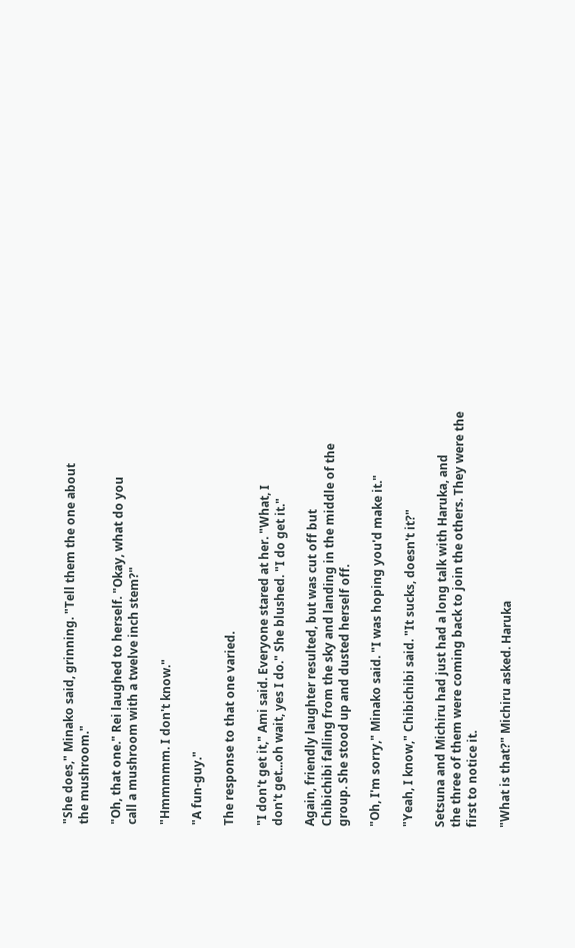"She does," Minako said, grinning. "Tell them the one about
the mushroom."

"Oh, that one." Rei laughed to herself. "Okay, what do you
call a mushroom with a twelve inch stem?"

"Hmmmmm. I don't know."

"A fun-guy."

The response to that one varied.

"I don't get it," Ami said. Everyone stared at her. "What, I
don't get...oh wait, yes I do." She blushed. "I do get it."

Again, friendly laughter resulted, but was cut off but
Chibichibi falling from the sky and landing in the middle of the
group. She stood up and dusted herself off.

"Oh, I'm sorry," Minako said. "I was hoping you'd make it."

"Yeah, I know," Chibichibi said. "It sucks, doesn't it?"

Setsuna and Michiru had just had a long talk with Haruka, and
the three of them were coming back to join the others. They were the
first to notice it.

"What is that?" Michiru asked. Haruka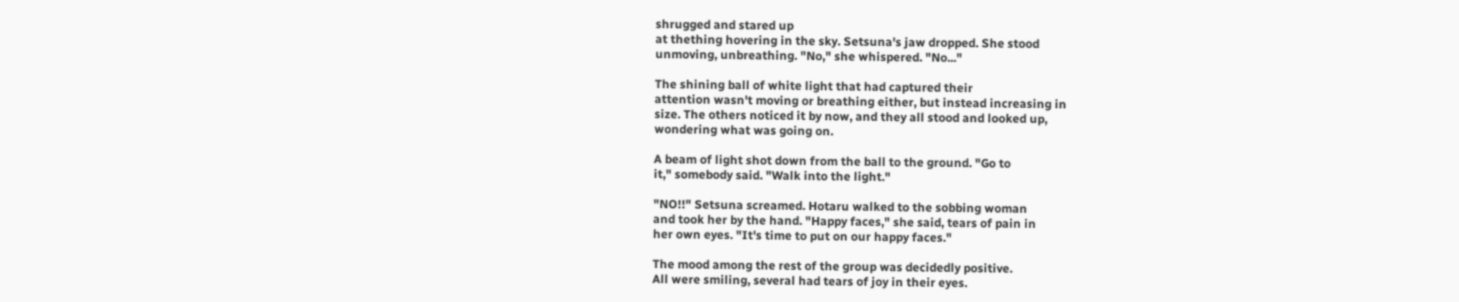shrugged and stared up
at thething hovering in the sky. Setsuna's jaw dropped. She stood
unmoving, unbreathing. "No," she whispered. "No..."

The shining ball of white light that had captured their
attention wasn't moving or breathing either, but instead increasing in
size. The others noticed it by now, and they all stood and looked up,
wondering what was going on.

A beam of light shot down from the ball to the ground. "Go to
it," somebody said. "Walk into the light."

"NO!!" Setsuna screamed. Hotaru walked to the sobbing woman
and took her by the hand. "Happy faces," she said, tears of pain in
her own eyes. "It's time to put on our happy faces."

The mood among the rest of the group was decidedly positive.
All were smiling, several had tears of joy in their eyes.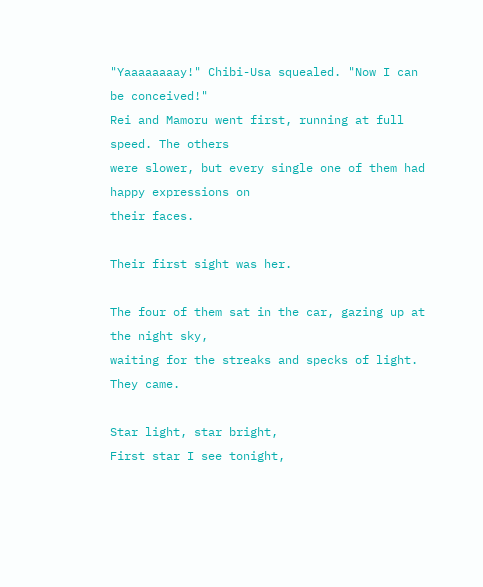"Yaaaaaaaay!" Chibi-Usa squealed. "Now I can be conceived!"
Rei and Mamoru went first, running at full speed. The others
were slower, but every single one of them had happy expressions on
their faces.

Their first sight was her.

The four of them sat in the car, gazing up at the night sky,
waiting for the streaks and specks of light. They came.

Star light, star bright,
First star I see tonight,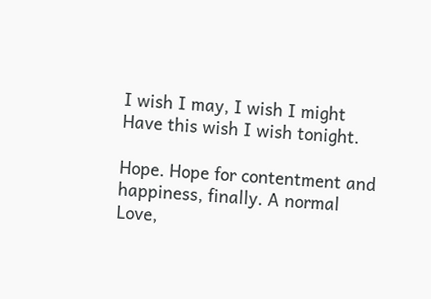I wish I may, I wish I might
Have this wish I wish tonight.

Hope. Hope for contentment and happiness, finally. A normal
Love,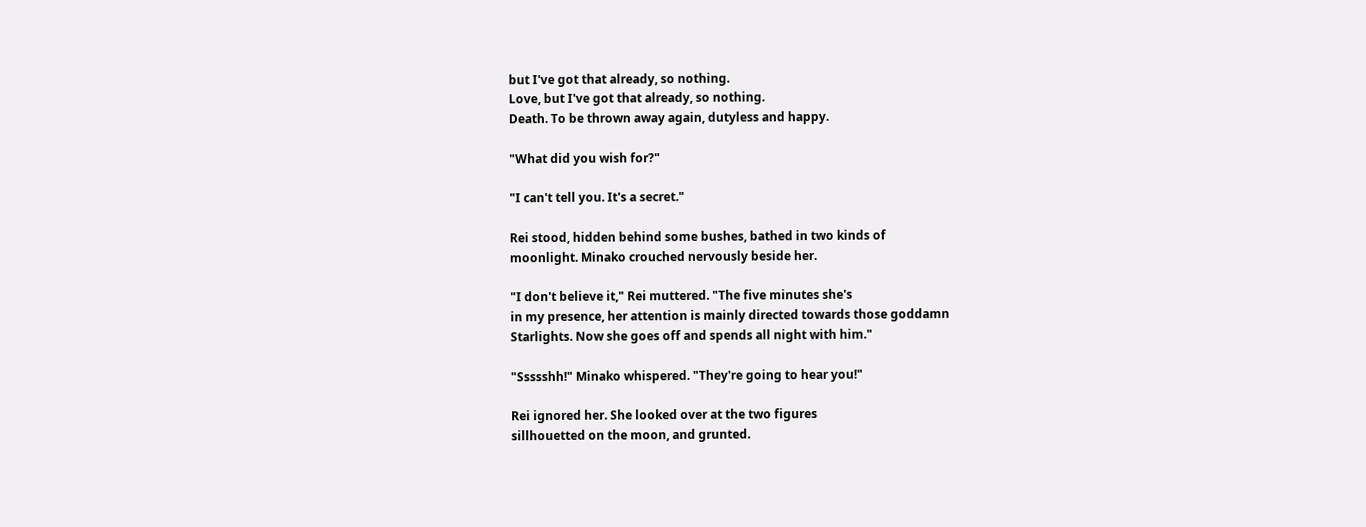but I've got that already, so nothing.
Love, but I've got that already, so nothing.
Death. To be thrown away again, dutyless and happy.

"What did you wish for?"

"I can't tell you. It's a secret."

Rei stood, hidden behind some bushes, bathed in two kinds of
moonlight. Minako crouched nervously beside her.

"I don't believe it," Rei muttered. "The five minutes she's
in my presence, her attention is mainly directed towards those goddamn
Starlights. Now she goes off and spends all night with him."

"Ssssshh!" Minako whispered. "They're going to hear you!"

Rei ignored her. She looked over at the two figures
sillhouetted on the moon, and grunted.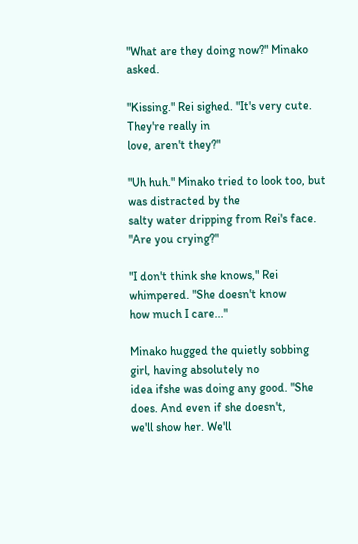"What are they doing now?" Minako asked.

"Kissing." Rei sighed. "It's very cute. They're really in
love, aren't they?"

"Uh huh." Minako tried to look too, but was distracted by the
salty water dripping from Rei's face. "Are you crying?"

"I don't think she knows," Rei whimpered. "She doesn't know
how much I care..."

Minako hugged the quietly sobbing girl, having absolutely no
idea ifshe was doing any good. "She does. And even if she doesn't,
we'll show her. We'll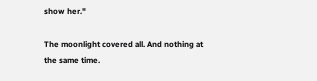show her."

The moonlight covered all. And nothing at the same time.